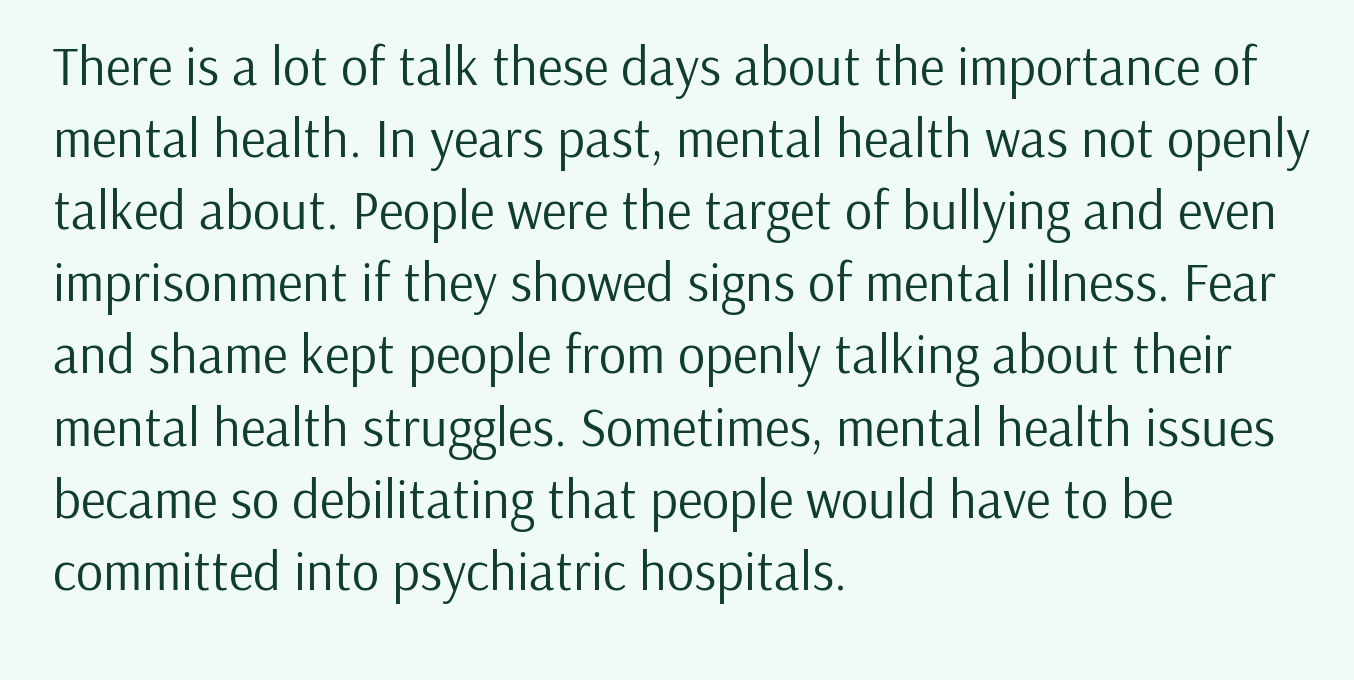There is a lot of talk these days about the importance of mental health. In years past, mental health was not openly talked about. People were the target of bullying and even imprisonment if they showed signs of mental illness. Fear and shame kept people from openly talking about their mental health struggles. Sometimes, mental health issues became so debilitating that people would have to be committed into psychiatric hospitals.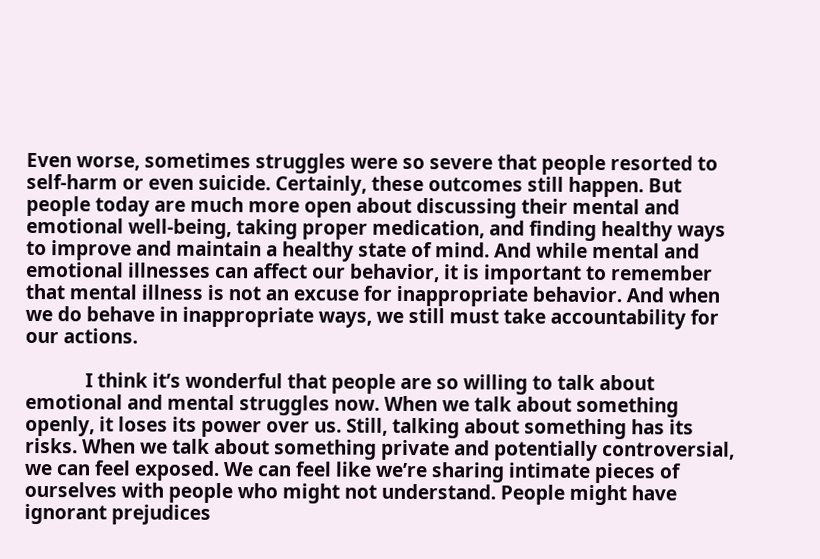Even worse, sometimes struggles were so severe that people resorted to self-harm or even suicide. Certainly, these outcomes still happen. But people today are much more open about discussing their mental and emotional well-being, taking proper medication, and finding healthy ways to improve and maintain a healthy state of mind. And while mental and emotional illnesses can affect our behavior, it is important to remember that mental illness is not an excuse for inappropriate behavior. And when we do behave in inappropriate ways, we still must take accountability for our actions.

            I think it’s wonderful that people are so willing to talk about emotional and mental struggles now. When we talk about something openly, it loses its power over us. Still, talking about something has its risks. When we talk about something private and potentially controversial, we can feel exposed. We can feel like we’re sharing intimate pieces of ourselves with people who might not understand. People might have ignorant prejudices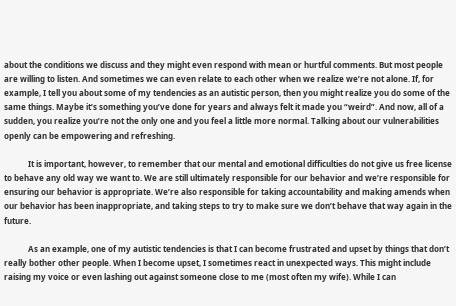about the conditions we discuss and they might even respond with mean or hurtful comments. But most people are willing to listen. And sometimes we can even relate to each other when we realize we’re not alone. If, for example, I tell you about some of my tendencies as an autistic person, then you might realize you do some of the same things. Maybe it’s something you’ve done for years and always felt it made you “weird”. And now, all of a sudden, you realize you’re not the only one and you feel a little more normal. Talking about our vulnerabilities openly can be empowering and refreshing.

            It is important, however, to remember that our mental and emotional difficulties do not give us free license to behave any old way we want to. We are still ultimately responsible for our behavior and we’re responsible for ensuring our behavior is appropriate. We’re also responsible for taking accountability and making amends when our behavior has been inappropriate, and taking steps to try to make sure we don’t behave that way again in the future.

            As an example, one of my autistic tendencies is that I can become frustrated and upset by things that don’t really bother other people. When I become upset, I sometimes react in unexpected ways. This might include raising my voice or even lashing out against someone close to me (most often my wife). While I can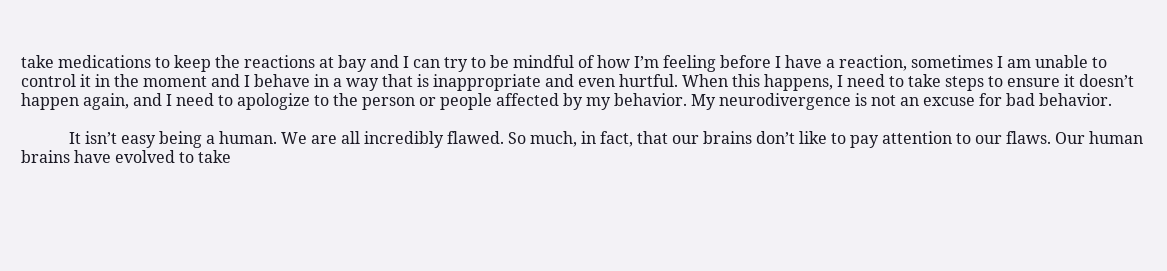take medications to keep the reactions at bay and I can try to be mindful of how I’m feeling before I have a reaction, sometimes I am unable to control it in the moment and I behave in a way that is inappropriate and even hurtful. When this happens, I need to take steps to ensure it doesn’t happen again, and I need to apologize to the person or people affected by my behavior. My neurodivergence is not an excuse for bad behavior.

            It isn’t easy being a human. We are all incredibly flawed. So much, in fact, that our brains don’t like to pay attention to our flaws. Our human brains have evolved to take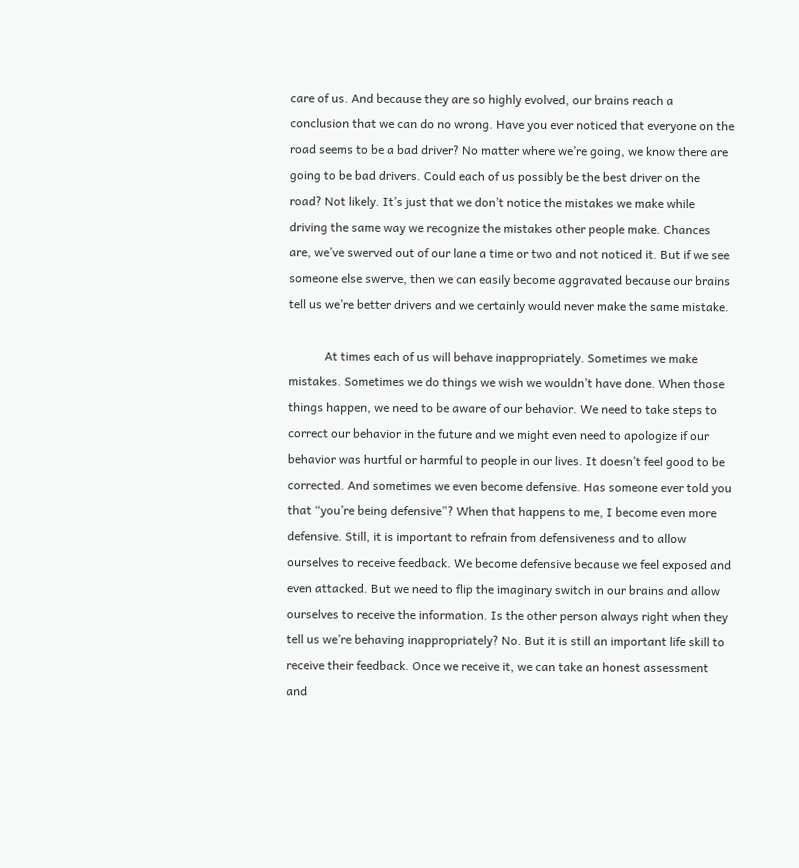care of us. And because they are so highly evolved, our brains reach a conclusion that we can do no wrong. Have you ever noticed that everyone on the road seems to be a bad driver? No matter where we’re going, we know there are going to be bad drivers. Could each of us possibly be the best driver on the road? Not likely. It’s just that we don’t notice the mistakes we make while driving the same way we recognize the mistakes other people make. Chances are, we’ve swerved out of our lane a time or two and not noticed it. But if we see someone else swerve, then we can easily become aggravated because our brains tell us we’re better drivers and we certainly would never make the same mistake.

            At times each of us will behave inappropriately. Sometimes we make mistakes. Sometimes we do things we wish we wouldn’t have done. When those things happen, we need to be aware of our behavior. We need to take steps to correct our behavior in the future and we might even need to apologize if our behavior was hurtful or harmful to people in our lives. It doesn’t feel good to be corrected. And sometimes we even become defensive. Has someone ever told you that “you’re being defensive”? When that happens to me, I become even more defensive. Still, it is important to refrain from defensiveness and to allow ourselves to receive feedback. We become defensive because we feel exposed and even attacked. But we need to flip the imaginary switch in our brains and allow ourselves to receive the information. Is the other person always right when they tell us we’re behaving inappropriately? No. But it is still an important life skill to receive their feedback. Once we receive it, we can take an honest assessment and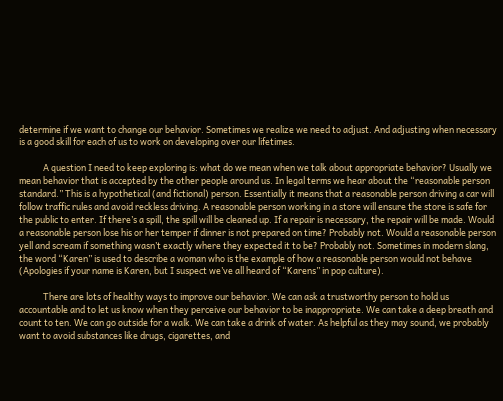determine if we want to change our behavior. Sometimes we realize we need to adjust. And adjusting when necessary is a good skill for each of us to work on developing over our lifetimes.

            A question I need to keep exploring is: what do we mean when we talk about appropriate behavior? Usually we mean behavior that is accepted by the other people around us. In legal terms we hear about the “reasonable person standard.” This is a hypothetical (and fictional) person. Essentially it means that a reasonable person driving a car will follow traffic rules and avoid reckless driving. A reasonable person working in a store will ensure the store is safe for the public to enter. If there’s a spill, the spill will be cleaned up. If a repair is necessary, the repair will be made. Would a reasonable person lose his or her temper if dinner is not prepared on time? Probably not. Would a reasonable person yell and scream if something wasn’t exactly where they expected it to be? Probably not. Sometimes in modern slang, the word “Karen” is used to describe a woman who is the example of how a reasonable person would not behave (Apologies if your name is Karen, but I suspect we’ve all heard of “Karens” in pop culture).

            There are lots of healthy ways to improve our behavior. We can ask a trustworthy person to hold us accountable and to let us know when they perceive our behavior to be inappropriate. We can take a deep breath and count to ten. We can go outside for a walk. We can take a drink of water. As helpful as they may sound, we probably want to avoid substances like drugs, cigarettes, and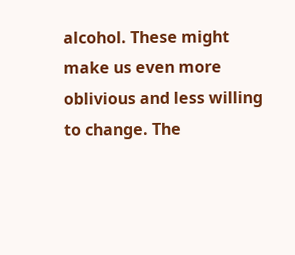alcohol. These might make us even more oblivious and less willing to change. The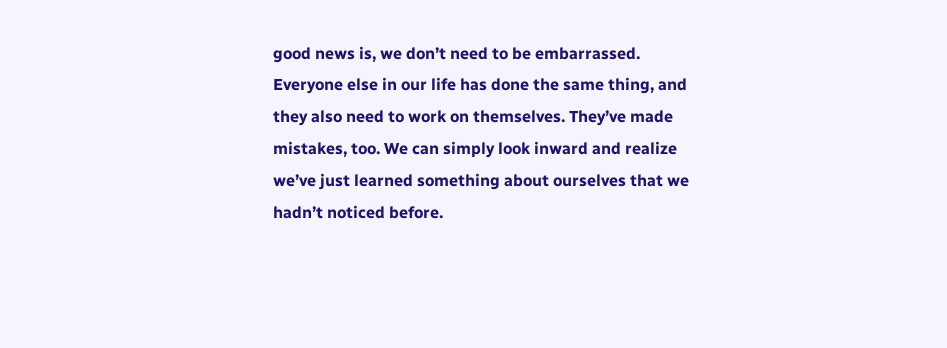good news is, we don’t need to be embarrassed. Everyone else in our life has done the same thing, and they also need to work on themselves. They’ve made mistakes, too. We can simply look inward and realize we’ve just learned something about ourselves that we hadn’t noticed before.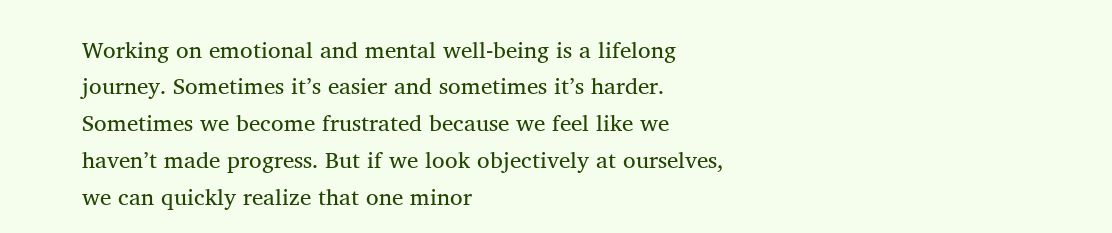Working on emotional and mental well-being is a lifelong journey. Sometimes it’s easier and sometimes it’s harder. Sometimes we become frustrated because we feel like we haven’t made progress. But if we look objectively at ourselves, we can quickly realize that one minor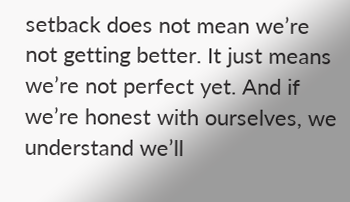setback does not mean we’re not getting better. It just means we’re not perfect yet. And if we’re honest with ourselves, we understand we’ll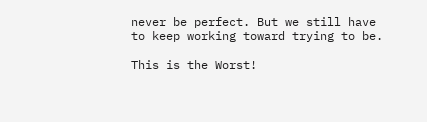never be perfect. But we still have to keep working toward trying to be.

This is the Worst!